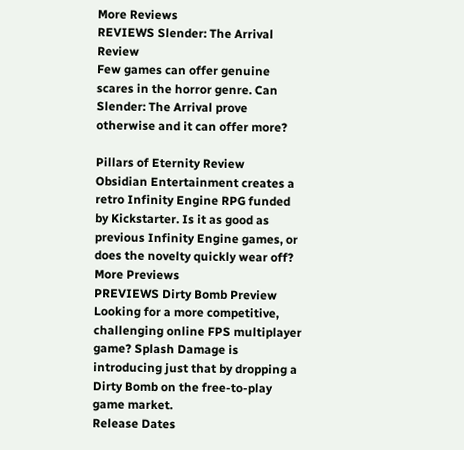More Reviews
REVIEWS Slender: The Arrival Review
Few games can offer genuine scares in the horror genre. Can Slender: The Arrival prove otherwise and it can offer more?

Pillars of Eternity Review
Obsidian Entertainment creates a retro Infinity Engine RPG funded by Kickstarter. Is it as good as previous Infinity Engine games, or does the novelty quickly wear off?
More Previews
PREVIEWS Dirty Bomb Preview
Looking for a more competitive, challenging online FPS multiplayer game? Splash Damage is introducing just that by dropping a Dirty Bomb on the free-to-play game market.
Release Dates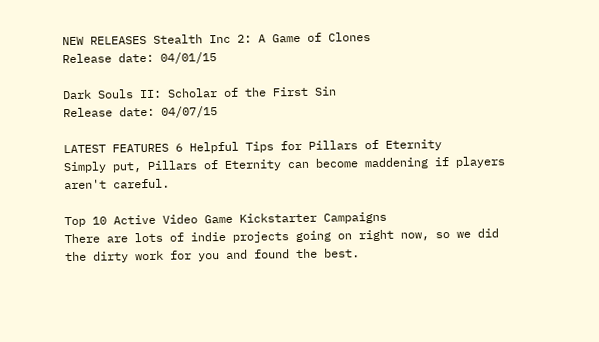NEW RELEASES Stealth Inc 2: A Game of Clones
Release date: 04/01/15

Dark Souls II: Scholar of the First Sin
Release date: 04/07/15

LATEST FEATURES 6 Helpful Tips for Pillars of Eternity
Simply put, Pillars of Eternity can become maddening if players aren't careful.

Top 10 Active Video Game Kickstarter Campaigns
There are lots of indie projects going on right now, so we did the dirty work for you and found the best.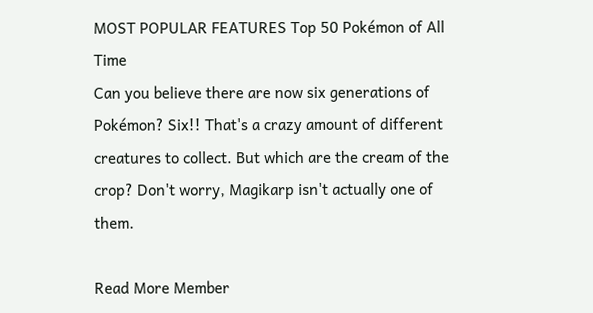MOST POPULAR FEATURES Top 50 Pokémon of All Time
Can you believe there are now six generations of Pokémon? Six!! That's a crazy amount of different creatures to collect. But which are the cream of the crop? Don't worry, Magikarp isn't actually one of them.

Read More Member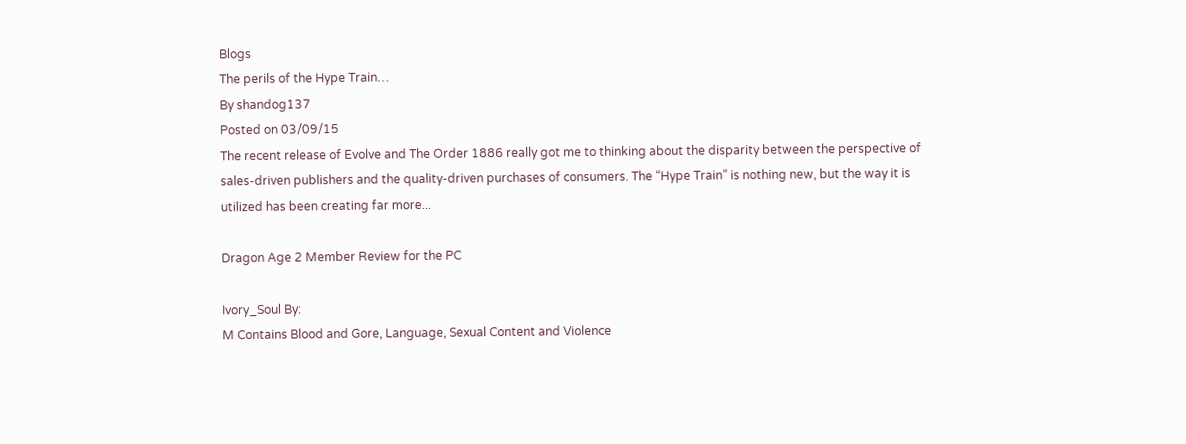Blogs
The perils of the Hype Train…
By shandog137
Posted on 03/09/15
The recent release of Evolve and The Order 1886 really got me to thinking about the disparity between the perspective of sales-driven publishers and the quality-driven purchases of consumers. The “Hype Train” is nothing new, but the way it is utilized has been creating far more...

Dragon Age 2 Member Review for the PC

Ivory_Soul By:
M Contains Blood and Gore, Language, Sexual Content and Violence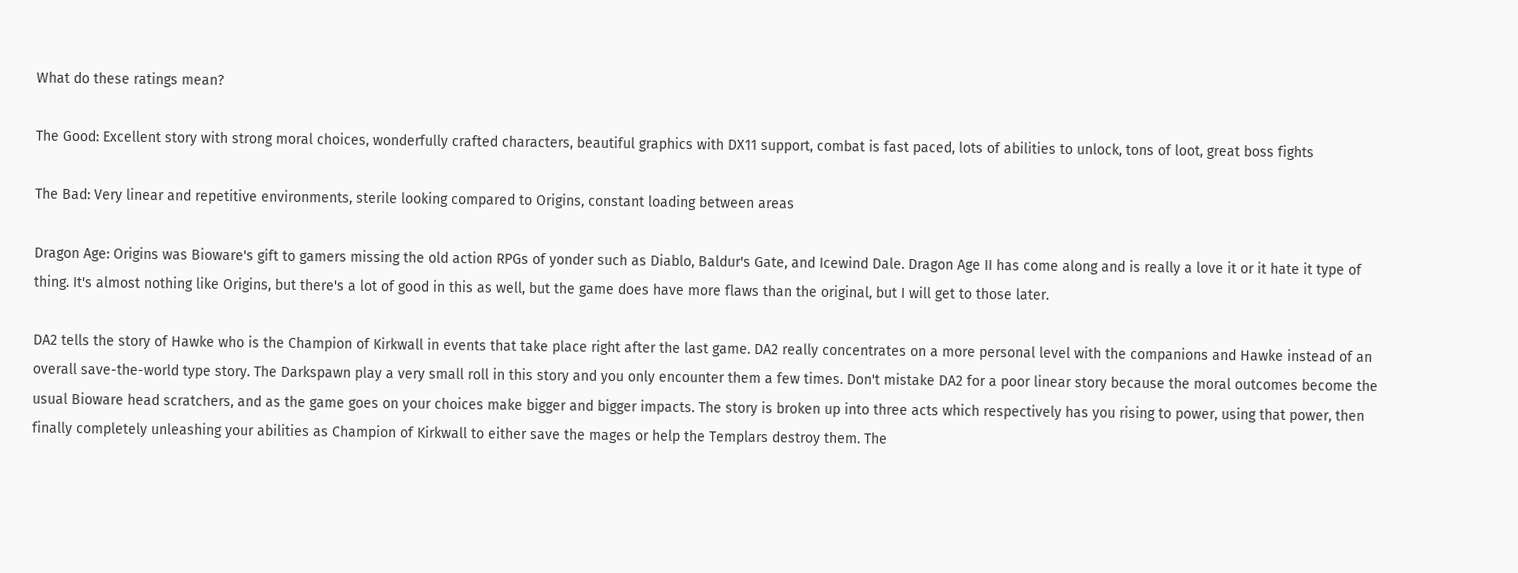What do these ratings mean?

The Good: Excellent story with strong moral choices, wonderfully crafted characters, beautiful graphics with DX11 support, combat is fast paced, lots of abilities to unlock, tons of loot, great boss fights

The Bad: Very linear and repetitive environments, sterile looking compared to Origins, constant loading between areas

Dragon Age: Origins was Bioware's gift to gamers missing the old action RPGs of yonder such as Diablo, Baldur's Gate, and Icewind Dale. Dragon Age II has come along and is really a love it or it hate it type of thing. It's almost nothing like Origins, but there's a lot of good in this as well, but the game does have more flaws than the original, but I will get to those later.

DA2 tells the story of Hawke who is the Champion of Kirkwall in events that take place right after the last game. DA2 really concentrates on a more personal level with the companions and Hawke instead of an overall save-the-world type story. The Darkspawn play a very small roll in this story and you only encounter them a few times. Don't mistake DA2 for a poor linear story because the moral outcomes become the usual Bioware head scratchers, and as the game goes on your choices make bigger and bigger impacts. The story is broken up into three acts which respectively has you rising to power, using that power, then finally completely unleashing your abilities as Champion of Kirkwall to either save the mages or help the Templars destroy them. The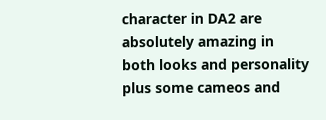character in DA2 are absolutely amazing in both looks and personality plus some cameos and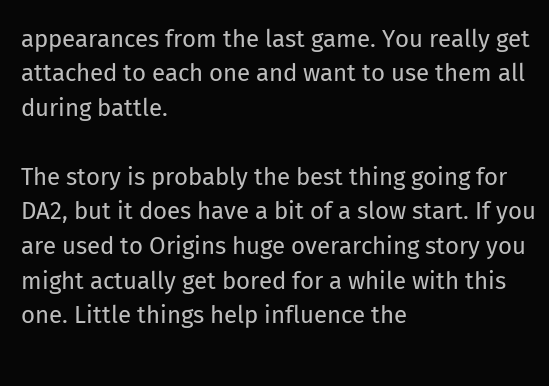appearances from the last game. You really get attached to each one and want to use them all during battle.

The story is probably the best thing going for DA2, but it does have a bit of a slow start. If you are used to Origins huge overarching story you might actually get bored for a while with this one. Little things help influence the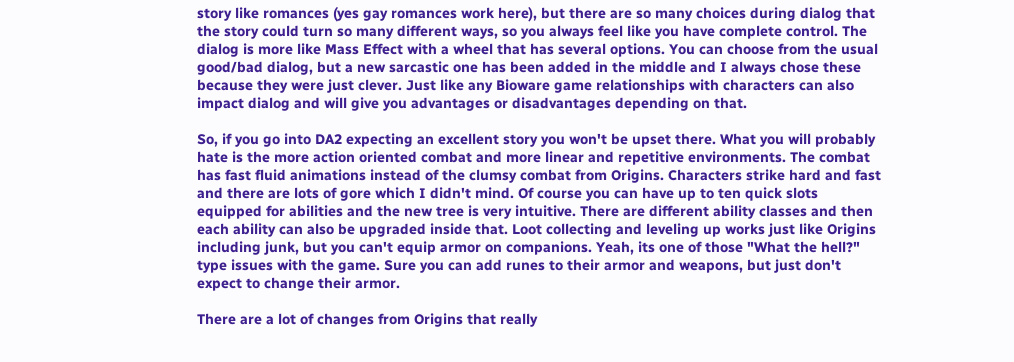story like romances (yes gay romances work here), but there are so many choices during dialog that the story could turn so many different ways, so you always feel like you have complete control. The dialog is more like Mass Effect with a wheel that has several options. You can choose from the usual good/bad dialog, but a new sarcastic one has been added in the middle and I always chose these because they were just clever. Just like any Bioware game relationships with characters can also impact dialog and will give you advantages or disadvantages depending on that.

So, if you go into DA2 expecting an excellent story you won't be upset there. What you will probably hate is the more action oriented combat and more linear and repetitive environments. The combat has fast fluid animations instead of the clumsy combat from Origins. Characters strike hard and fast and there are lots of gore which I didn't mind. Of course you can have up to ten quick slots equipped for abilities and the new tree is very intuitive. There are different ability classes and then each ability can also be upgraded inside that. Loot collecting and leveling up works just like Origins including junk, but you can't equip armor on companions. Yeah, its one of those "What the hell?" type issues with the game. Sure you can add runes to their armor and weapons, but just don't expect to change their armor.

There are a lot of changes from Origins that really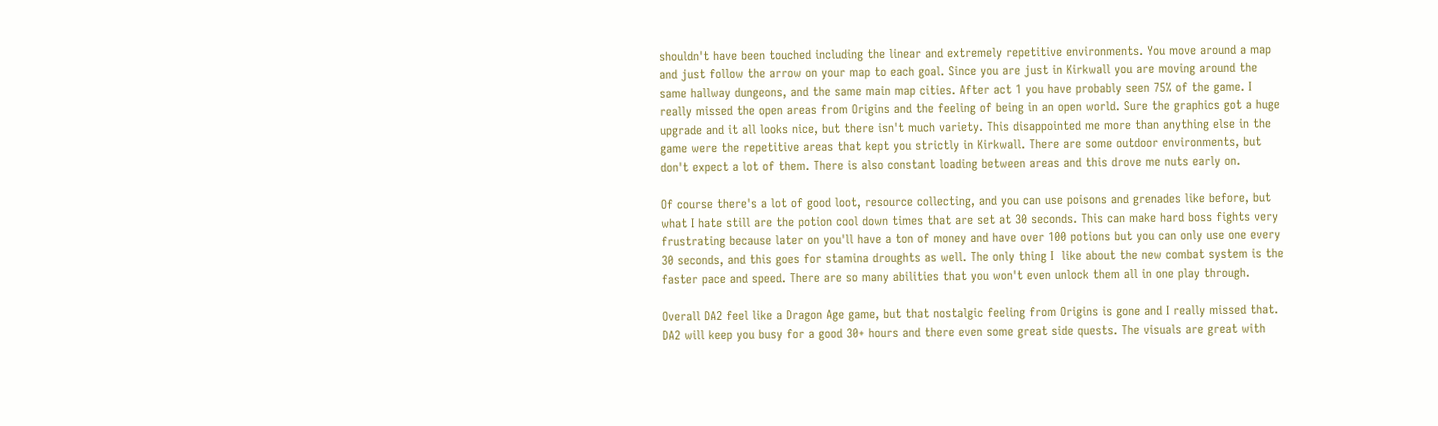shouldn't have been touched including the linear and extremely repetitive environments. You move around a map and just follow the arrow on your map to each goal. Since you are just in Kirkwall you are moving around the same hallway dungeons, and the same main map cities. After act 1 you have probably seen 75% of the game. I really missed the open areas from Origins and the feeling of being in an open world. Sure the graphics got a huge upgrade and it all looks nice, but there isn't much variety. This disappointed me more than anything else in the game were the repetitive areas that kept you strictly in Kirkwall. There are some outdoor environments, but don't expect a lot of them. There is also constant loading between areas and this drove me nuts early on.

Of course there's a lot of good loot, resource collecting, and you can use poisons and grenades like before, but what I hate still are the potion cool down times that are set at 30 seconds. This can make hard boss fights very frustrating because later on you'll have a ton of money and have over 100 potions but you can only use one every 30 seconds, and this goes for stamina droughts as well. The only thing I  like about the new combat system is the faster pace and speed. There are so many abilities that you won't even unlock them all in one play through.

Overall DA2 feel like a Dragon Age game, but that nostalgic feeling from Origins is gone and I really missed that. DA2 will keep you busy for a good 30+ hours and there even some great side quests. The visuals are great with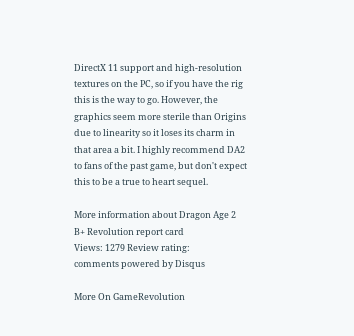DirectX 11 support and high-resolution textures on the PC, so if you have the rig this is the way to go. However, the graphics seem more sterile than Origins due to linearity so it loses its charm in that area a bit. I highly recommend DA2 to fans of the past game, but don't expect this to be a true to heart sequel.

More information about Dragon Age 2
B+ Revolution report card
Views: 1279 Review rating:
comments powered by Disqus

More On GameRevolution